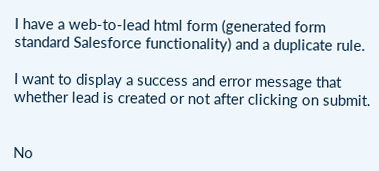I have a web-to-lead html form (generated form standard Salesforce functionality) and a duplicate rule.

I want to display a success and error message that whether lead is created or not after clicking on submit.


No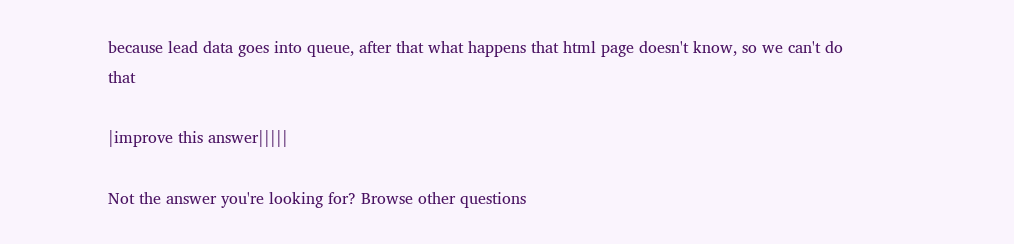because lead data goes into queue, after that what happens that html page doesn't know, so we can't do that

|improve this answer|||||

Not the answer you're looking for? Browse other questions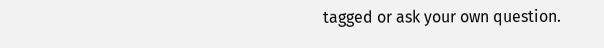tagged or ask your own question.